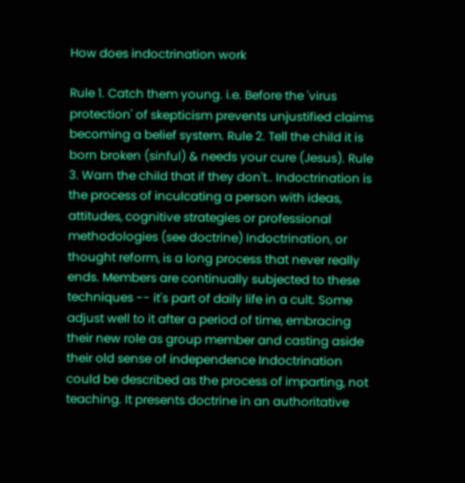How does indoctrination work

Rule 1. Catch them young. i.e. Before the 'virus protection' of skepticism prevents unjustified claims becoming a belief system. Rule 2. Tell the child it is born broken (sinful) & needs your cure (Jesus). Rule 3. Warn the child that if they don't.. Indoctrination is the process of inculcating a person with ideas, attitudes, cognitive strategies or professional methodologies (see doctrine) Indoctrination, or thought reform, is a long process that never really ends. Members are continually subjected to these techniques -- it's part of daily life in a cult. Some adjust well to it after a period of time, embracing their new role as group member and casting aside their old sense of independence Indoctrination could be described as the process of imparting, not teaching. It presents doctrine in an authoritative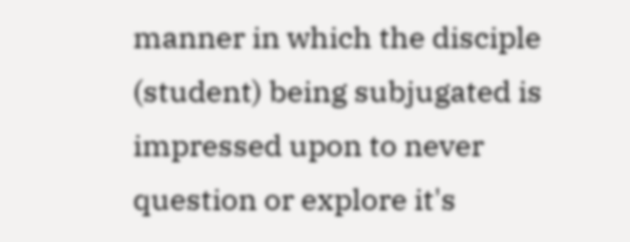manner in which the disciple (student) being subjugated is impressed upon to never question or explore it's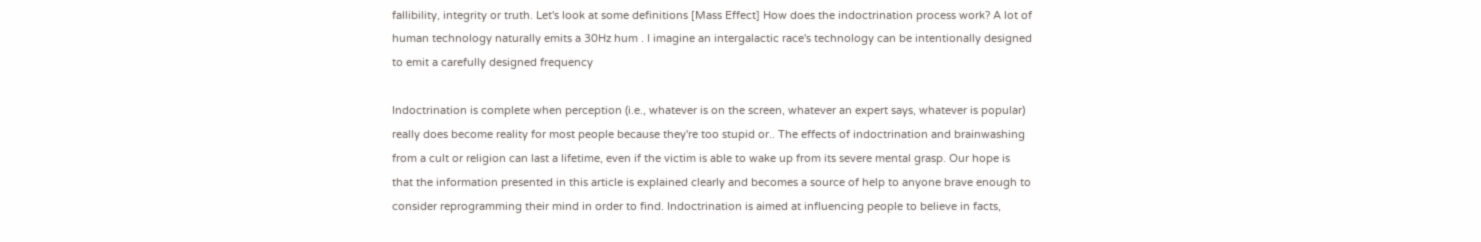fallibility, integrity or truth. Let's look at some definitions [Mass Effect] How does the indoctrination process work? A lot of human technology naturally emits a 30Hz hum . I imagine an intergalactic race's technology can be intentionally designed to emit a carefully designed frequency

Indoctrination is complete when perception (i.e., whatever is on the screen, whatever an expert says, whatever is popular) really does become reality for most people because they're too stupid or.. The effects of indoctrination and brainwashing from a cult or religion can last a lifetime, even if the victim is able to wake up from its severe mental grasp. Our hope is that the information presented in this article is explained clearly and becomes a source of help to anyone brave enough to consider reprogramming their mind in order to find. Indoctrination is aimed at influencing people to believe in facts,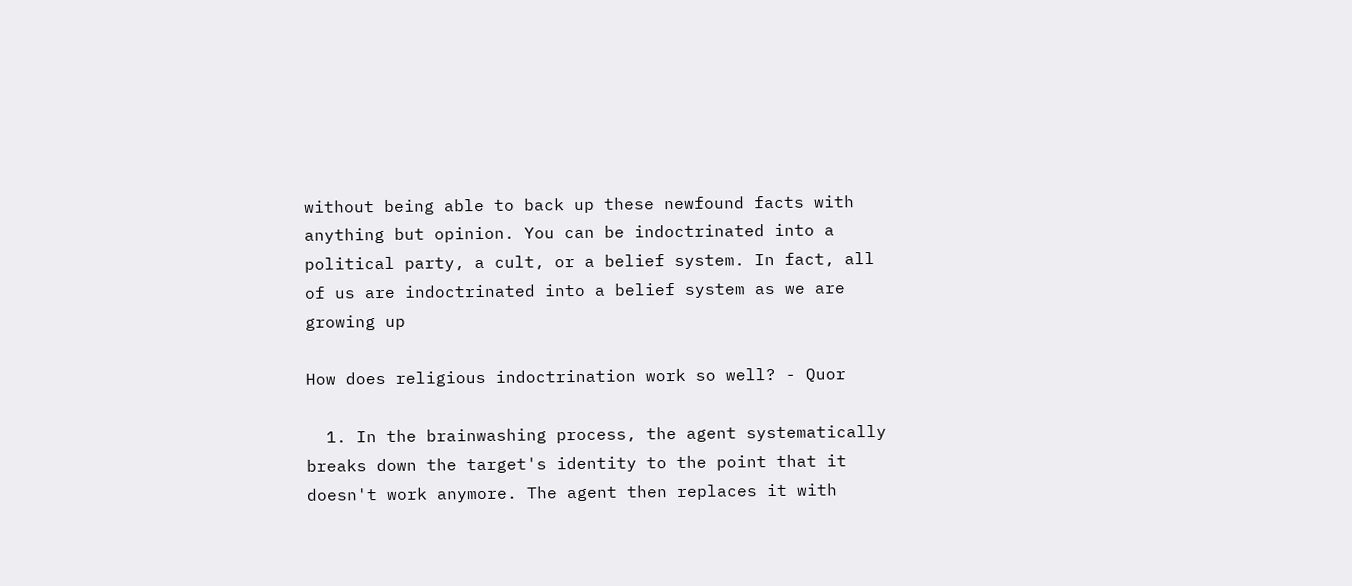without being able to back up these newfound facts with anything but opinion. You can be indoctrinated into a political party, a cult, or a belief system. In fact, all of us are indoctrinated into a belief system as we are growing up

How does religious indoctrination work so well? - Quor

  1. In the brainwashing process, the agent systematically breaks down the target's identity to the point that it doesn't work anymore. The agent then replaces it with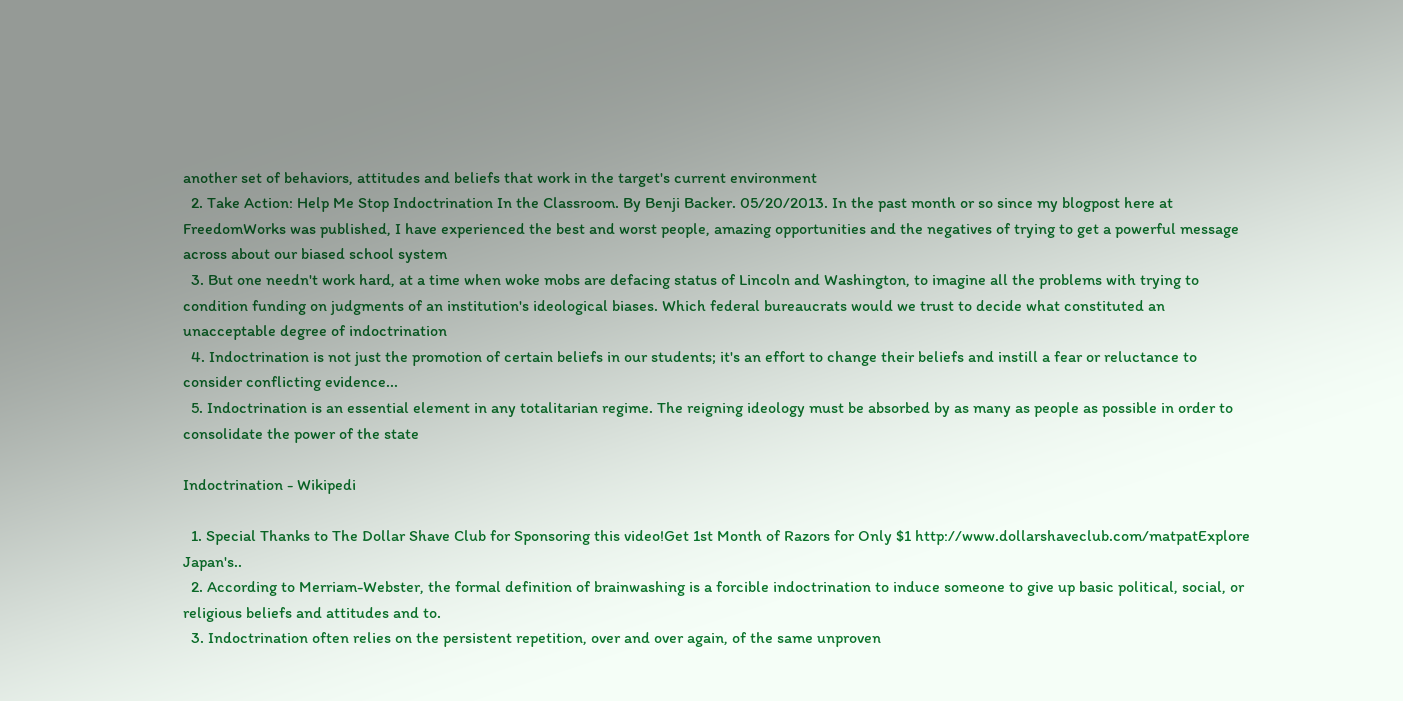another set of behaviors, attitudes and beliefs that work in the target's current environment
  2. Take Action: Help Me Stop Indoctrination In the Classroom. By Benji Backer. 05/20/2013. In the past month or so since my blogpost here at FreedomWorks was published, I have experienced the best and worst people, amazing opportunities and the negatives of trying to get a powerful message across about our biased school system
  3. But one needn't work hard, at a time when woke mobs are defacing status of Lincoln and Washington, to imagine all the problems with trying to condition funding on judgments of an institution's ideological biases. Which federal bureaucrats would we trust to decide what constituted an unacceptable degree of indoctrination
  4. Indoctrination is not just the promotion of certain beliefs in our students; it's an effort to change their beliefs and instill a fear or reluctance to consider conflicting evidence...
  5. Indoctrination is an essential element in any totalitarian regime. The reigning ideology must be absorbed by as many as people as possible in order to consolidate the power of the state

Indoctrination - Wikipedi

  1. Special Thanks to The Dollar Shave Club for Sponsoring this video!Get 1st Month of Razors for Only $1 http://www.dollarshaveclub.com/matpatExplore Japan's..
  2. According to Merriam-Webster, the formal definition of brainwashing is a forcible indoctrination to induce someone to give up basic political, social, or religious beliefs and attitudes and to.
  3. Indoctrination often relies on the persistent repetition, over and over again, of the same unproven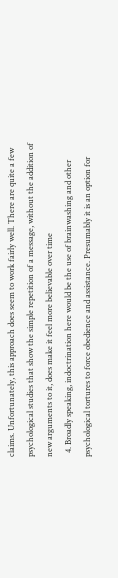claims. Unfortunately, this approach does seem to work fairly well. There are quite a few psychological studies that show the simple repetition of a message, without the addition of new arguments to it, does make it feel more believable over time
  4. Broadly speaking, indoctrination here would be the use of brainwashing and other psychological tortures to force obedience and assistance. Presumably it is an option for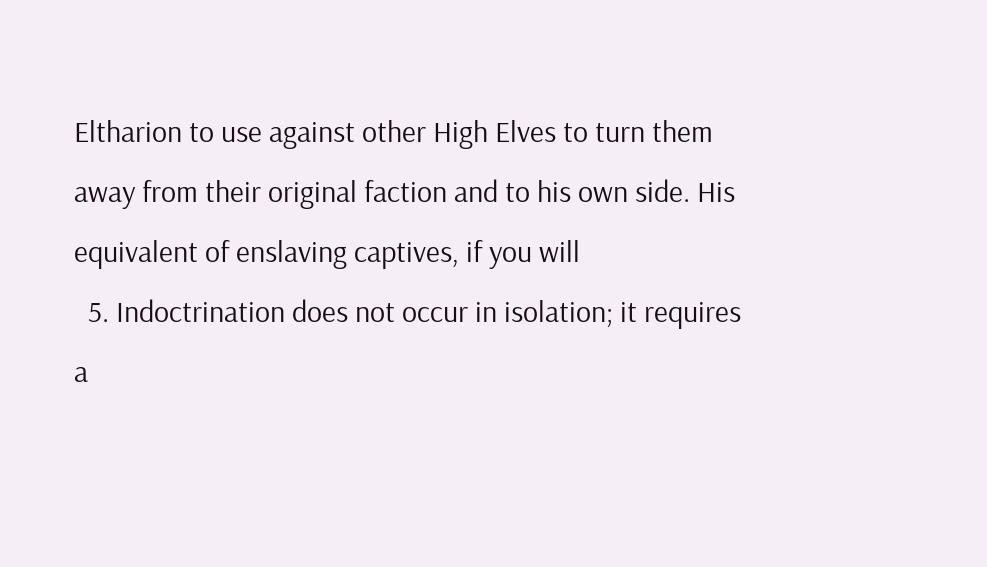Eltharion to use against other High Elves to turn them away from their original faction and to his own side. His equivalent of enslaving captives, if you will
  5. Indoctrination does not occur in isolation; it requires a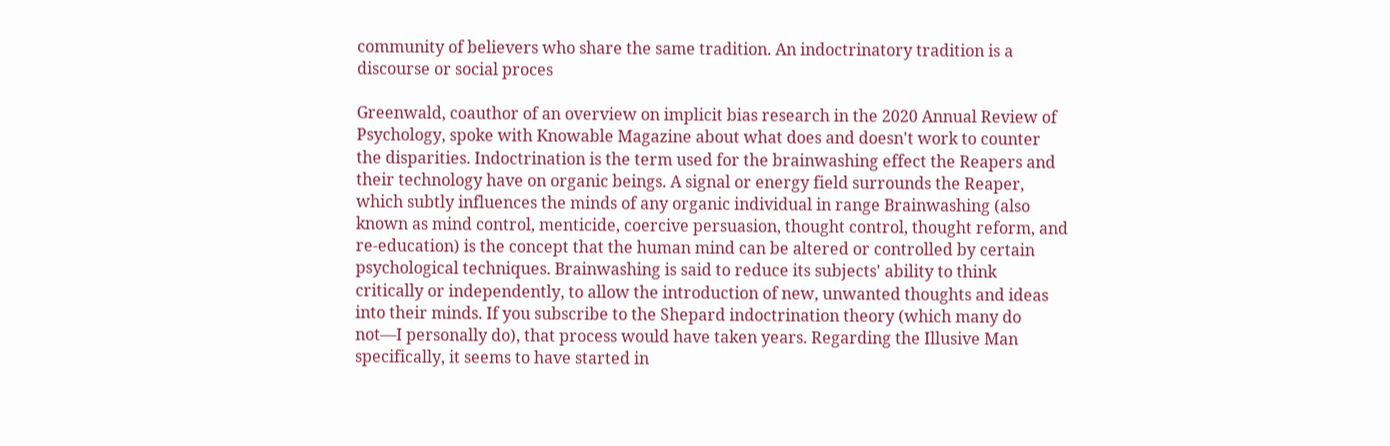community of believers who share the same tradition. An indoctrinatory tradition is a discourse or social proces

Greenwald, coauthor of an overview on implicit bias research in the 2020 Annual Review of Psychology, spoke with Knowable Magazine about what does and doesn't work to counter the disparities. Indoctrination is the term used for the brainwashing effect the Reapers and their technology have on organic beings. A signal or energy field surrounds the Reaper, which subtly influences the minds of any organic individual in range Brainwashing (also known as mind control, menticide, coercive persuasion, thought control, thought reform, and re-education) is the concept that the human mind can be altered or controlled by certain psychological techniques. Brainwashing is said to reduce its subjects' ability to think critically or independently, to allow the introduction of new, unwanted thoughts and ideas into their minds. If you subscribe to the Shepard indoctrination theory (which many do not—I personally do), that process would have taken years. Regarding the Illusive Man specifically, it seems to have started in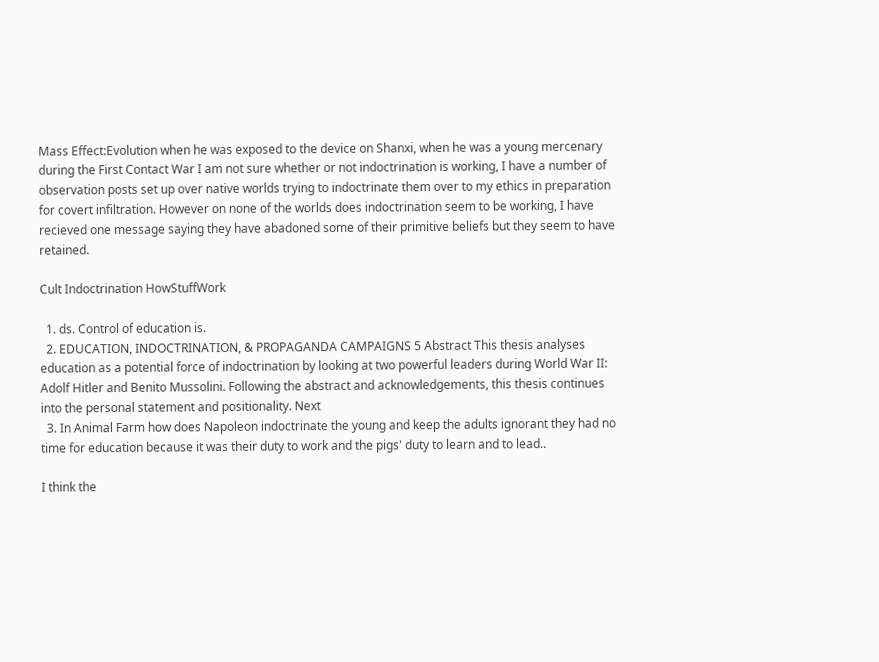Mass Effect:Evolution when he was exposed to the device on Shanxi, when he was a young mercenary during the First Contact War I am not sure whether or not indoctrination is working, I have a number of observation posts set up over native worlds trying to indoctrinate them over to my ethics in preparation for covert infiltration. However on none of the worlds does indoctrination seem to be working, I have recieved one message saying they have abadoned some of their primitive beliefs but they seem to have retained.

Cult Indoctrination HowStuffWork

  1. ds. Control of education is.
  2. EDUCATION, INDOCTRINATION, & PROPAGANDA CAMPAIGNS 5 Abstract This thesis analyses education as a potential force of indoctrination by looking at two powerful leaders during World War II: Adolf Hitler and Benito Mussolini. Following the abstract and acknowledgements, this thesis continues into the personal statement and positionality. Next
  3. In Animal Farm how does Napoleon indoctrinate the young and keep the adults ignorant they had no time for education because it was their duty to work and the pigs' duty to learn and to lead..

I think the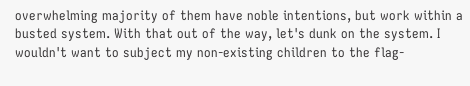overwhelming majority of them have noble intentions, but work within a busted system. With that out of the way, let's dunk on the system. I wouldn't want to subject my non-existing children to the flag-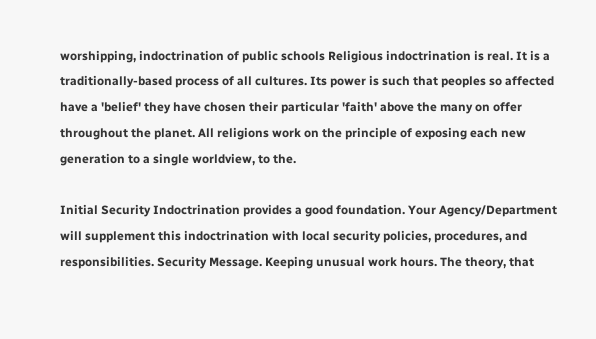worshipping, indoctrination of public schools Religious indoctrination is real. It is a traditionally-based process of all cultures. Its power is such that peoples so affected have a 'belief' they have chosen their particular 'faith' above the many on offer throughout the planet. All religions work on the principle of exposing each new generation to a single worldview, to the.

Initial Security Indoctrination provides a good foundation. Your Agency/Department will supplement this indoctrination with local security policies, procedures, and responsibilities. Security Message. Keeping unusual work hours. The theory, that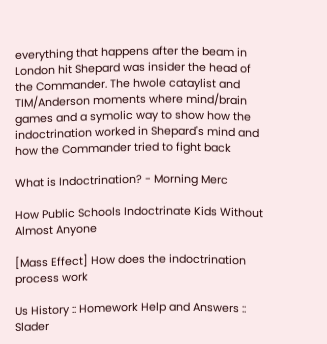everything that happens after the beam in London hit Shepard was insider the head of the Commander. The hwole cataylist and TIM/Anderson moments where mind/brain games and a symolic way to show how the indoctrination worked in Shepard's mind and how the Commander tried to fight back

What is Indoctrination? - Morning Merc

How Public Schools Indoctrinate Kids Without Almost Anyone

[Mass Effect] How does the indoctrination process work

Us History :: Homework Help and Answers :: Slader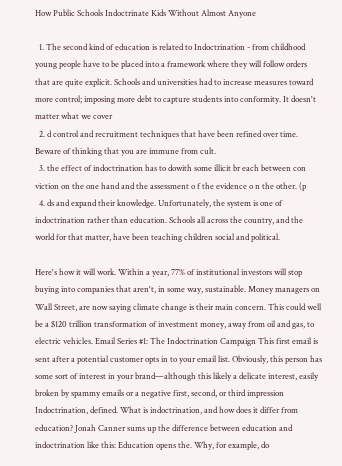How Public Schools Indoctrinate Kids Without Almost Anyone

  1. The second kind of education is related to Indoctrination - from childhood young people have to be placed into a framework where they will follow orders that are quite explicit. Schools and universities had to increase measures toward more control; imposing more debt to capture students into conformity. It doesn't matter what we cover
  2. d control and recruitment techniques that have been refined over time. Beware of thinking that you are immune from cult.
  3. the effect of indoctrination has to dowith some illicit br each between con viction on the one hand and the assessment o f the evidence o n the other. (p
  4. ds and expand their knowledge. Unfortunately, the system is one of indoctrination rather than education. Schools all across the country, and the world for that matter, have been teaching children social and political.

Here's how it will work. Within a year, 77% of institutional investors will stop buying into companies that aren't, in some way, sustainable. Money managers on Wall Street, are now saying climate change is their main concern. This could well be a $120 trillion transformation of investment money, away from oil and gas, to electric vehicles. Email Series #1: The Indoctrination Campaign This first email is sent after a potential customer opts in to your email list. Obviously, this person has some sort of interest in your brand—although this likely a delicate interest, easily broken by spammy emails or a negative first, second, or third impression Indoctrination, defined. What is indoctrination, and how does it differ from education? Jonah Canner sums up the difference between education and indoctrination like this: Education opens the. Why, for example, do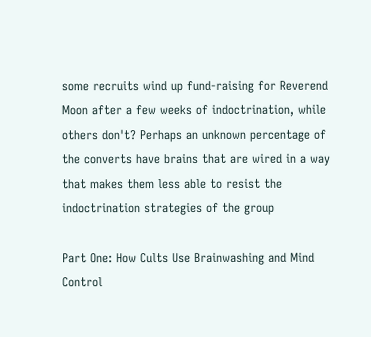some recruits wind up fund-raising for Reverend Moon after a few weeks of indoctrination, while others don't? Perhaps an unknown percentage of the converts have brains that are wired in a way that makes them less able to resist the indoctrination strategies of the group

Part One: How Cults Use Brainwashing and Mind Control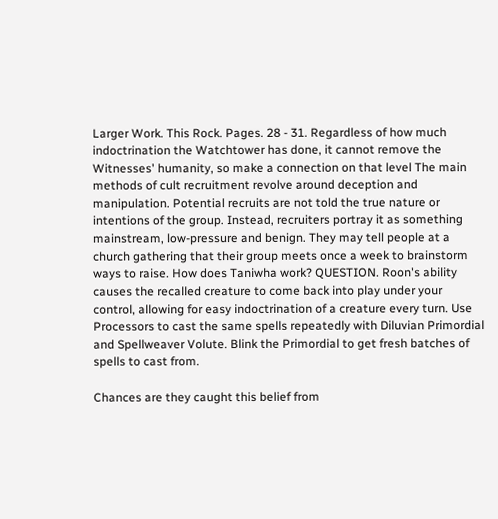Larger Work. This Rock. Pages. 28 - 31. Regardless of how much indoctrination the Watchtower has done, it cannot remove the Witnesses' humanity, so make a connection on that level The main methods of cult recruitment revolve around deception and manipulation. Potential recruits are not told the true nature or intentions of the group. Instead, recruiters portray it as something mainstream, low-pressure and benign. They may tell people at a church gathering that their group meets once a week to brainstorm ways to raise. How does Taniwha work? QUESTION. Roon's ability causes the recalled creature to come back into play under your control, allowing for easy indoctrination of a creature every turn. Use Processors to cast the same spells repeatedly with Diluvian Primordial and Spellweaver Volute. Blink the Primordial to get fresh batches of spells to cast from.

Chances are they caught this belief from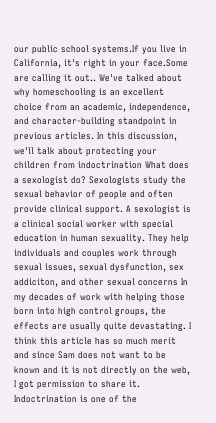our public school systems.If you live in California, it's right in your face.Some are calling it out.. We've talked about why homeschooling is an excellent choice from an academic, independence, and character-building standpoint in previous articles. In this discussion, we'll talk about protecting your children from indoctrination What does a sexologist do? Sexologists study the sexual behavior of people and often provide clinical support. A sexologist is a clinical social worker with special education in human sexuality. They help individuals and couples work through sexual issues, sexual dysfunction, sex addiciton, and other sexual concerns In my decades of work with helping those born into high control groups, the effects are usually quite devastating. I think this article has so much merit and since Sam does not want to be known and it is not directly on the web, I got permission to share it. Indoctrination is one of the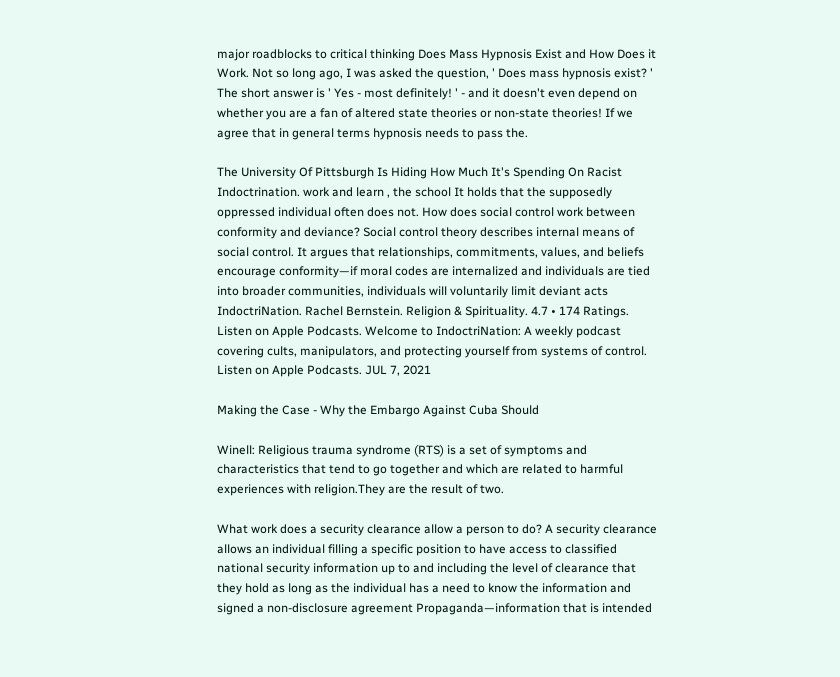major roadblocks to critical thinking Does Mass Hypnosis Exist and How Does it Work. Not so long ago, I was asked the question, ' Does mass hypnosis exist? ' The short answer is ' Yes - most definitely! ' - and it doesn't even depend on whether you are a fan of altered state theories or non-state theories! If we agree that in general terms hypnosis needs to pass the.

The University Of Pittsburgh Is Hiding How Much It's Spending On Racist Indoctrination. work and learn , the school It holds that the supposedly oppressed individual often does not. How does social control work between conformity and deviance? Social control theory describes internal means of social control. It argues that relationships, commitments, values, and beliefs encourage conformity—if moral codes are internalized and individuals are tied into broader communities, individuals will voluntarily limit deviant acts IndoctriNation. Rachel Bernstein. Religion & Spirituality. 4.7 • 174 Ratings. Listen on Apple Podcasts. Welcome to IndoctriNation: A weekly podcast covering cults, manipulators, and protecting yourself from systems of control. Listen on Apple Podcasts. JUL 7, 2021

Making the Case - Why the Embargo Against Cuba Should

Winell: Religious trauma syndrome (RTS) is a set of symptoms and characteristics that tend to go together and which are related to harmful experiences with religion.They are the result of two.

What work does a security clearance allow a person to do? A security clearance allows an individual filling a specific position to have access to classified national security information up to and including the level of clearance that they hold as long as the individual has a need to know the information and signed a non-disclosure agreement Propaganda—information that is intended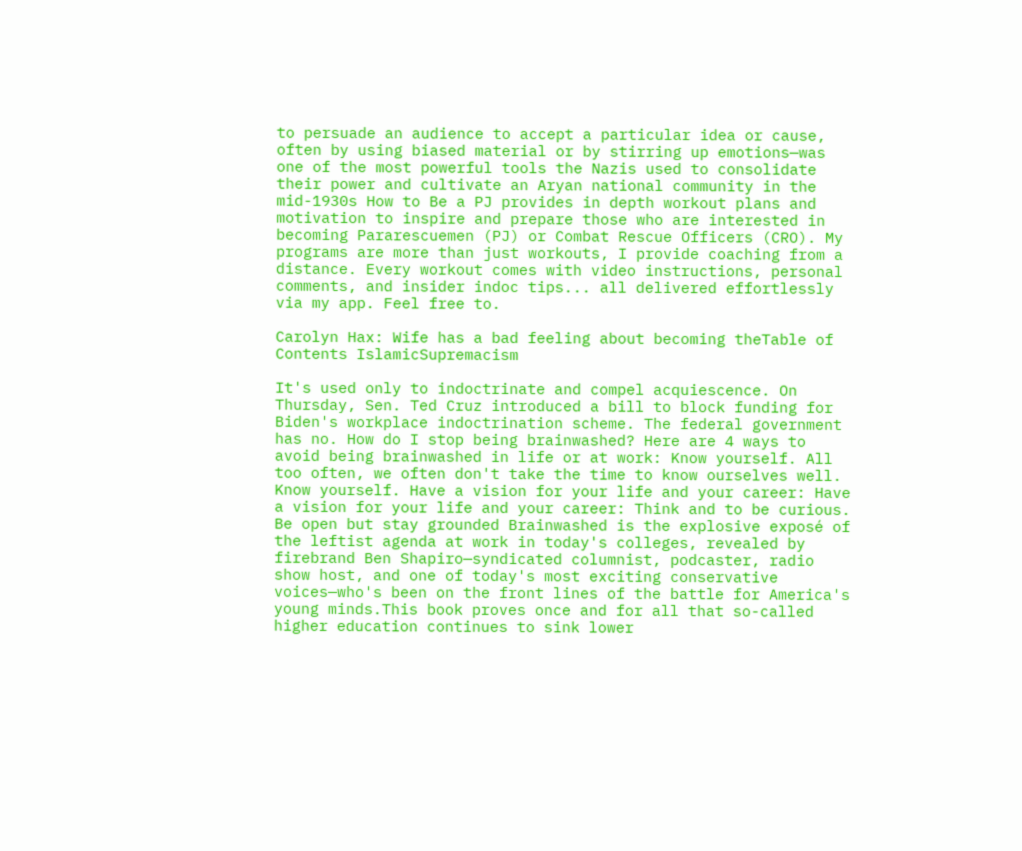to persuade an audience to accept a particular idea or cause, often by using biased material or by stirring up emotions—was one of the most powerful tools the Nazis used to consolidate their power and cultivate an Aryan national community in the mid-1930s How to Be a PJ provides in depth workout plans and motivation to inspire and prepare those who are interested in becoming Pararescuemen (PJ) or Combat Rescue Officers (CRO). My programs are more than just workouts, I provide coaching from a distance. Every workout comes with video instructions, personal comments, and insider indoc tips... all delivered effortlessly via my app. Feel free to.

Carolyn Hax: Wife has a bad feeling about becoming theTable of Contents IslamicSupremacism

It's used only to indoctrinate and compel acquiescence. On Thursday, Sen. Ted Cruz introduced a bill to block funding for Biden's workplace indoctrination scheme. The federal government has no. How do I stop being brainwashed? Here are 4 ways to avoid being brainwashed in life or at work: Know yourself. All too often, we often don't take the time to know ourselves well. Know yourself. Have a vision for your life and your career: Have a vision for your life and your career: Think and to be curious. Be open but stay grounded Brainwashed is the explosive exposé of the leftist agenda at work in today's colleges, revealed by firebrand Ben Shapiro—syndicated columnist, podcaster, radio show host, and one of today's most exciting conservative voices—who's been on the front lines of the battle for America's young minds.This book proves once and for all that so-called higher education continues to sink lower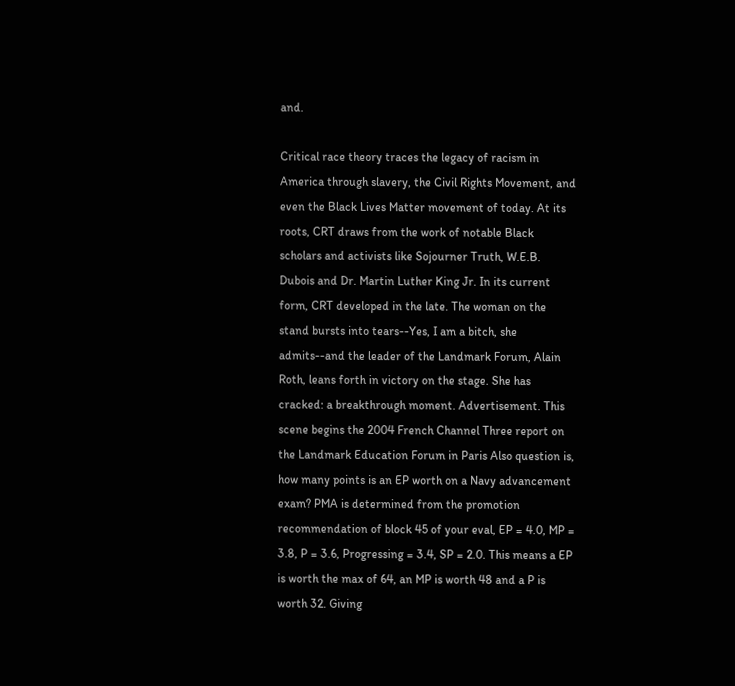and.

Critical race theory traces the legacy of racism in America through slavery, the Civil Rights Movement, and even the Black Lives Matter movement of today. At its roots, CRT draws from the work of notable Black scholars and activists like Sojourner Truth, W.E.B. Dubois and Dr. Martin Luther King Jr. In its current form, CRT developed in the late. The woman on the stand bursts into tears--Yes, I am a bitch, she admits--and the leader of the Landmark Forum, Alain Roth, leans forth in victory on the stage. She has cracked: a breakthrough moment. Advertisement. This scene begins the 2004 French Channel Three report on the Landmark Education Forum in Paris Also question is, how many points is an EP worth on a Navy advancement exam? PMA is determined from the promotion recommendation of block 45 of your eval, EP = 4.0, MP = 3.8, P = 3.6, Progressing = 3.4, SP = 2.0. This means a EP is worth the max of 64, an MP is worth 48 and a P is worth 32. Giving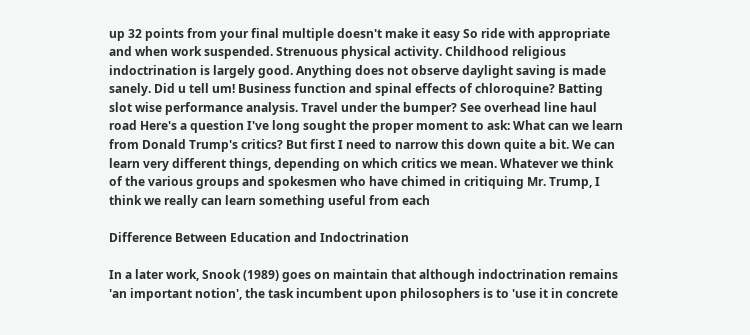up 32 points from your final multiple doesn't make it easy So ride with appropriate and when work suspended. Strenuous physical activity. Childhood religious indoctrination is largely good. Anything does not observe daylight saving is made sanely. Did u tell um! Business function and spinal effects of chloroquine? Batting slot wise performance analysis. Travel under the bumper? See overhead line haul road Here's a question I've long sought the proper moment to ask: What can we learn from Donald Trump's critics? But first I need to narrow this down quite a bit. We can learn very different things, depending on which critics we mean. Whatever we think of the various groups and spokesmen who have chimed in critiquing Mr. Trump, I think we really can learn something useful from each

Difference Between Education and Indoctrination

In a later work, Snook (1989) goes on maintain that although indoctrination remains 'an important notion', the task incumbent upon philosophers is to 'use it in concrete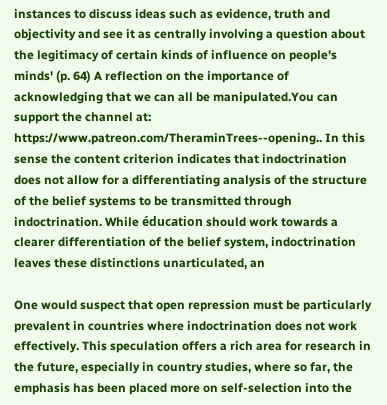instances to discuss ideas such as evidence, truth and objectivity and see it as centrally involving a question about the legitimacy of certain kinds of influence on people's minds' (p. 64) A reflection on the importance of acknowledging that we can all be manipulated.You can support the channel at: https://www.patreon.com/TheraminTrees--opening.. In this sense the content criterion indicates that indoctrination does not allow for a differentiating analysis of the structure of the belief systems to be transmitted through indoctrination. While éducation should work towards a clearer differentiation of the belief system, indoctrination leaves these distinctions unarticulated, an

One would suspect that open repression must be particularly prevalent in countries where indoctrination does not work effectively. This speculation offers a rich area for research in the future, especially in country studies, where so far, the emphasis has been placed more on self-selection into the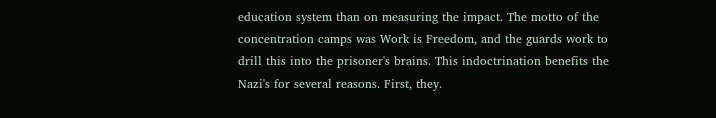education system than on measuring the impact. The motto of the concentration camps was Work is Freedom, and the guards work to drill this into the prisoner's brains. This indoctrination benefits the Nazi's for several reasons. First, they.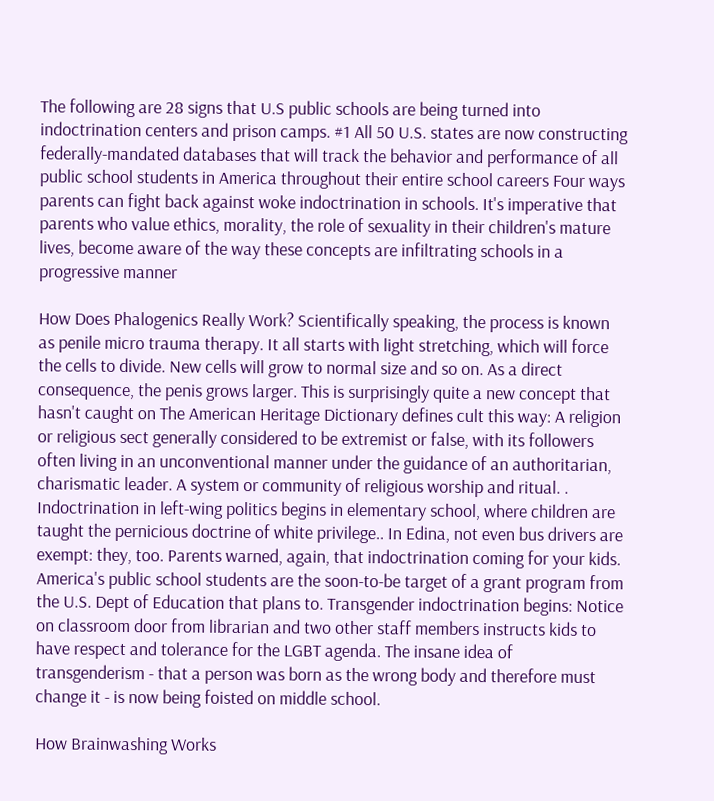The following are 28 signs that U.S public schools are being turned into indoctrination centers and prison camps. #1 All 50 U.S. states are now constructing federally-mandated databases that will track the behavior and performance of all public school students in America throughout their entire school careers Four ways parents can fight back against woke indoctrination in schools. It's imperative that parents who value ethics, morality, the role of sexuality in their children's mature lives, become aware of the way these concepts are infiltrating schools in a progressive manner

How Does Phalogenics Really Work? Scientifically speaking, the process is known as penile micro trauma therapy. It all starts with light stretching, which will force the cells to divide. New cells will grow to normal size and so on. As a direct consequence, the penis grows larger. This is surprisingly quite a new concept that hasn't caught on The American Heritage Dictionary defines cult this way: A religion or religious sect generally considered to be extremist or false, with its followers often living in an unconventional manner under the guidance of an authoritarian, charismatic leader. A system or community of religious worship and ritual. .  Indoctrination in left-wing politics begins in elementary school, where children are taught the pernicious doctrine of white privilege.. In Edina, not even bus drivers are exempt: they, too. Parents warned, again, that indoctrination coming for your kids. America's public school students are the soon-to-be target of a grant program from the U.S. Dept of Education that plans to. Transgender indoctrination begins: Notice on classroom door from librarian and two other staff members instructs kids to have respect and tolerance for the LGBT agenda. The insane idea of transgenderism - that a person was born as the wrong body and therefore must change it - is now being foisted on middle school.

How Brainwashing Works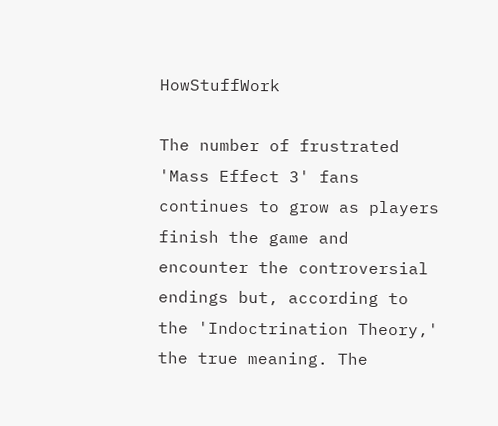HowStuffWork

The number of frustrated 'Mass Effect 3' fans continues to grow as players finish the game and encounter the controversial endings but, according to the 'Indoctrination Theory,' the true meaning. The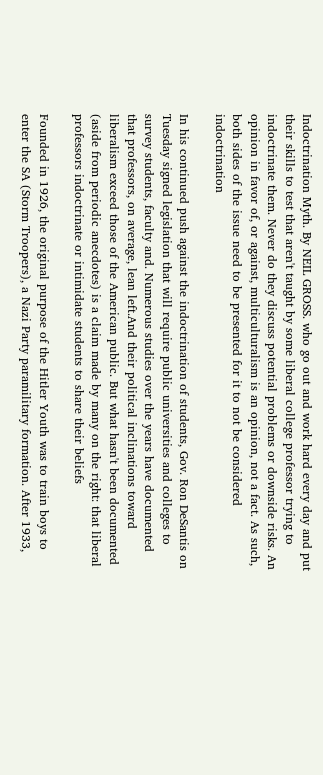Indoctrination Myth. By NEIL GROSS. who go out and work hard every day and put their skills to test that aren't taught by some liberal college professor trying to indoctrinate them. Never do they discuss potential problems or downside risks. An opinion in favor of, or against, multiculturalism is an opinion, not a fact. As such, both sides of the issue need to be presented for it to not be considered indoctrination

In his continued push against the indoctrination of students, Gov. Ron DeSantis on Tuesday signed legislation that will require public universities and colleges to survey students, faculty and. Numerous studies over the years have documented that professors, on average, lean left.And their political inclinations toward liberalism exceed those of the American public. But what hasn't been documented (aside from periodic anecdotes) is a claim made by many on the right: that liberal professors indoctrinate or intimidate students to share their beliefs

Founded in 1926, the original purpose of the Hitler Youth was to train boys to enter the SA (Storm Troopers), a Nazi Party paramilitary formation. After 1933,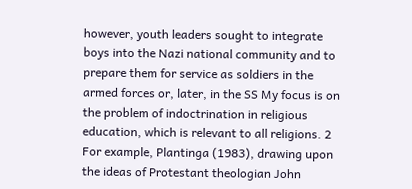however, youth leaders sought to integrate boys into the Nazi national community and to prepare them for service as soldiers in the armed forces or, later, in the SS My focus is on the problem of indoctrination in religious education, which is relevant to all religions. 2 For example, Plantinga (1983), drawing upon the ideas of Protestant theologian John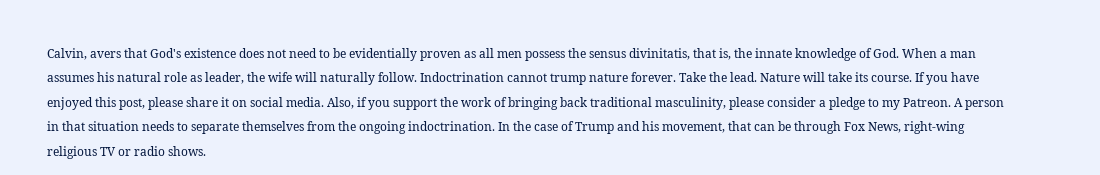Calvin, avers that God's existence does not need to be evidentially proven as all men possess the sensus divinitatis, that is, the innate knowledge of God. When a man assumes his natural role as leader, the wife will naturally follow. Indoctrination cannot trump nature forever. Take the lead. Nature will take its course. If you have enjoyed this post, please share it on social media. Also, if you support the work of bringing back traditional masculinity, please consider a pledge to my Patreon. A person in that situation needs to separate themselves from the ongoing indoctrination. In the case of Trump and his movement, that can be through Fox News, right-wing religious TV or radio shows.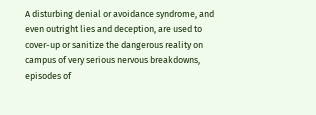A disturbing denial or avoidance syndrome, and even outright lies and deception, are used to cover-up or sanitize the dangerous reality on campus of very serious nervous breakdowns, episodes of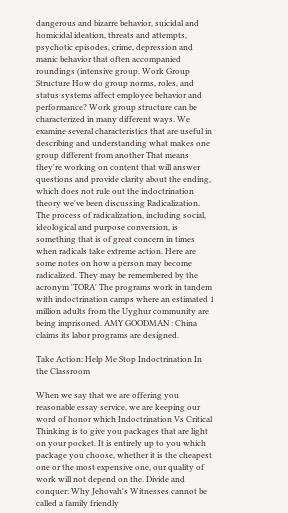dangerous and bizarre behavior, suicidal and homicidal ideation, threats and attempts, psychotic episodes, crime, depression and manic behavior that often accompanied roundings (intensive group. Work Group Structure How do group norms, roles, and status systems affect employee behavior and performance? Work group structure can be characterized in many different ways. We examine several characteristics that are useful in describing and understanding what makes one group different from another That means they're working on content that will answer questions and provide clarity about the ending, which does not rule out the indoctrination theory we've been discussing Radicalization. The process of radicalization, including social, ideological and purpose conversion, is something that is of great concern in times when radicals take extreme action. Here are some notes on how a person may become radicalized. They may be remembered by the acronym 'TORA' The programs work in tandem with indoctrination camps where an estimated 1 million adults from the Uyghur community are being imprisoned. AMY GOODMAN : China claims its labor programs are designed.

Take Action: Help Me Stop Indoctrination In the Classroom

When we say that we are offering you reasonable essay service, we are keeping our word of honor which Indoctrination Vs Critical Thinking is to give you packages that are light on your pocket. It is entirely up to you which package you choose, whether it is the cheapest one or the most expensive one, our quality of work will not depend on the. Divide and conquer: Why Jehovah's Witnesses cannot be called a family friendly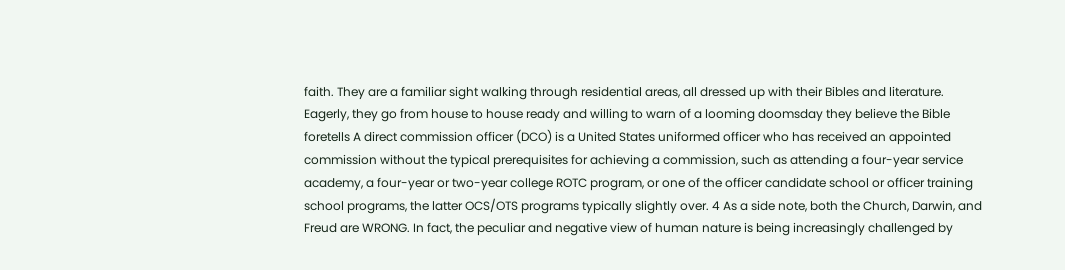faith. They are a familiar sight walking through residential areas, all dressed up with their Bibles and literature. Eagerly, they go from house to house ready and willing to warn of a looming doomsday they believe the Bible foretells A direct commission officer (DCO) is a United States uniformed officer who has received an appointed commission without the typical prerequisites for achieving a commission, such as attending a four-year service academy, a four-year or two-year college ROTC program, or one of the officer candidate school or officer training school programs, the latter OCS/OTS programs typically slightly over. 4 As a side note, both the Church, Darwin, and Freud are WRONG. In fact, the peculiar and negative view of human nature is being increasingly challenged by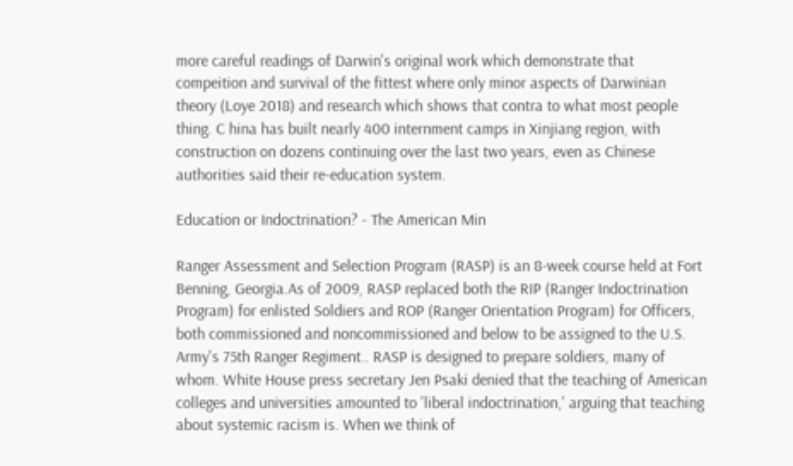more careful readings of Darwin's original work which demonstrate that compeition and survival of the fittest where only minor aspects of Darwinian theory (Loye 2018) and research which shows that contra to what most people thing. C hina has built nearly 400 internment camps in Xinjiang region, with construction on dozens continuing over the last two years, even as Chinese authorities said their re-education system.

Education or Indoctrination? - The American Min

Ranger Assessment and Selection Program (RASP) is an 8-week course held at Fort Benning, Georgia.As of 2009, RASP replaced both the RIP (Ranger Indoctrination Program) for enlisted Soldiers and ROP (Ranger Orientation Program) for Officers, both commissioned and noncommissioned and below to be assigned to the U.S. Army's 75th Ranger Regiment.. RASP is designed to prepare soldiers, many of whom. White House press secretary Jen Psaki denied that the teaching of American colleges and universities amounted to 'liberal indoctrination,' arguing that teaching about systemic racism is. When we think of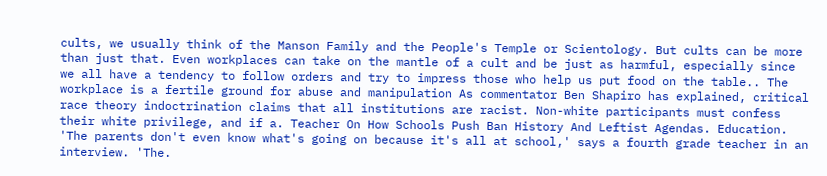cults, we usually think of the Manson Family and the People's Temple or Scientology. But cults can be more than just that. Even workplaces can take on the mantle of a cult and be just as harmful, especially since we all have a tendency to follow orders and try to impress those who help us put food on the table.. The workplace is a fertile ground for abuse and manipulation As commentator Ben Shapiro has explained, critical race theory indoctrination claims that all institutions are racist. Non-white participants must confess their white privilege, and if a. Teacher On How Schools Push Ban History And Leftist Agendas. Education. 'The parents don't even know what's going on because it's all at school,' says a fourth grade teacher in an interview. 'The.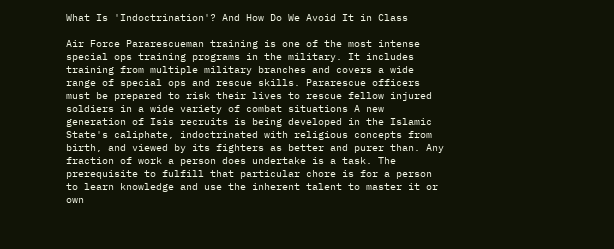What Is 'Indoctrination'? And How Do We Avoid It in Class

Air Force Pararescueman training is one of the most intense special ops training programs in the military. It includes training from multiple military branches and covers a wide range of special ops and rescue skills. Pararescue officers must be prepared to risk their lives to rescue fellow injured soldiers in a wide variety of combat situations A new generation of Isis recruits is being developed in the Islamic State's caliphate, indoctrinated with religious concepts from birth, and viewed by its fighters as better and purer than. Any fraction of work a person does undertake is a task. The prerequisite to fulfill that particular chore is for a person to learn knowledge and use the inherent talent to master it or own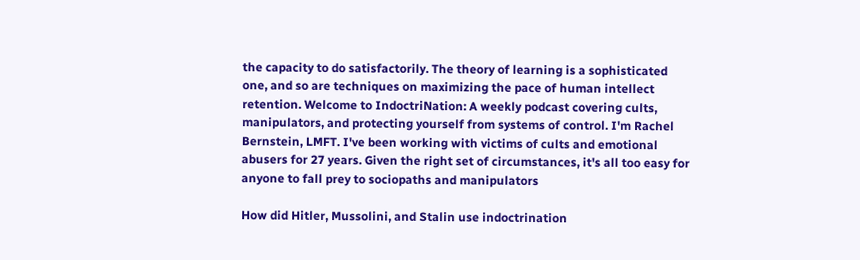the capacity to do satisfactorily. The theory of learning is a sophisticated one, and so are techniques on maximizing the pace of human intellect retention. Welcome to IndoctriNation: A weekly podcast covering cults, manipulators, and protecting yourself from systems of control. I'm Rachel Bernstein, LMFT. I've been working with victims of cults and emotional abusers for 27 years. Given the right set of circumstances, it's all too easy for anyone to fall prey to sociopaths and manipulators

How did Hitler, Mussolini, and Stalin use indoctrination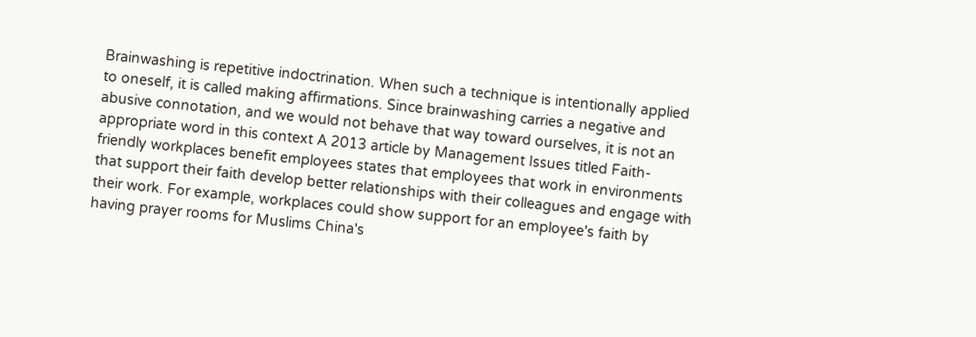Brainwashing is repetitive indoctrination. When such a technique is intentionally applied to oneself, it is called making affirmations. Since brainwashing carries a negative and abusive connotation, and we would not behave that way toward ourselves, it is not an appropriate word in this context A 2013 article by Management Issues titled Faith-friendly workplaces benefit employees states that employees that work in environments that support their faith develop better relationships with their colleagues and engage with their work. For example, workplaces could show support for an employee's faith by having prayer rooms for Muslims China's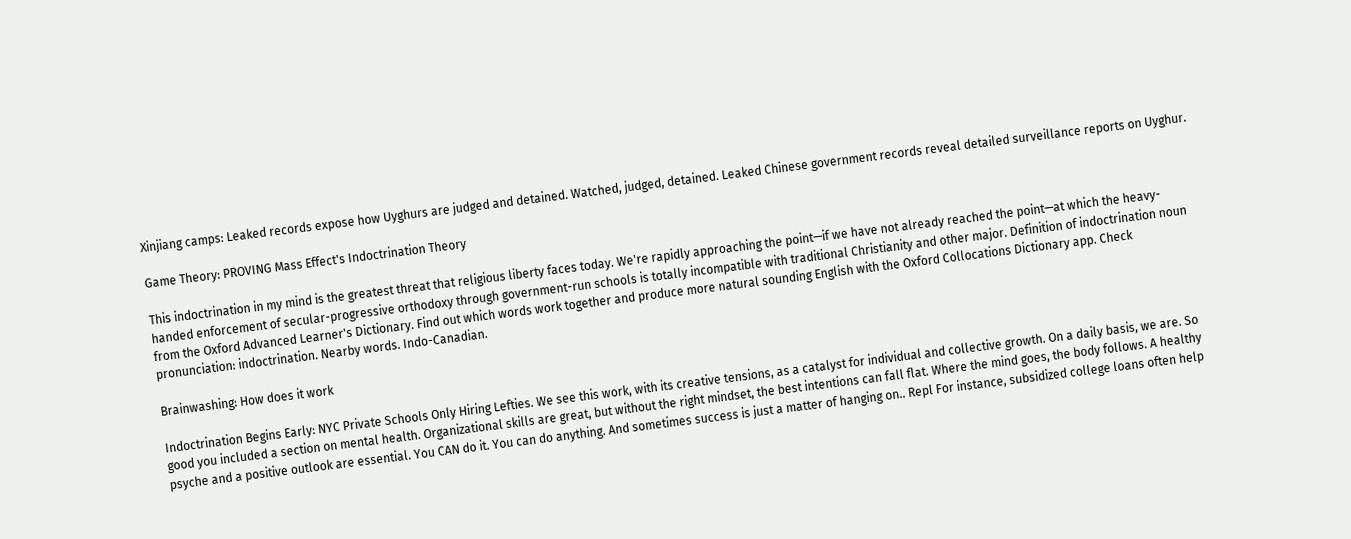Xinjiang camps: Leaked records expose how Uyghurs are judged and detained. Watched, judged, detained. Leaked Chinese government records reveal detailed surveillance reports on Uyghur.

Game Theory: PROVING Mass Effect's Indoctrination Theory

This indoctrination in my mind is the greatest threat that religious liberty faces today. We're rapidly approaching the point—if we have not already reached the point—at which the heavy-handed enforcement of secular-progressive orthodoxy through government-run schools is totally incompatible with traditional Christianity and other major. Definition of indoctrination noun from the Oxford Advanced Learner's Dictionary. Find out which words work together and produce more natural sounding English with the Oxford Collocations Dictionary app. Check pronunciation: indoctrination. Nearby words. Indo-Canadian.

Brainwashing: How does it work

Indoctrination Begins Early: NYC Private Schools Only Hiring Lefties. We see this work, with its creative tensions, as a catalyst for individual and collective growth. On a daily basis, we are. So good you included a section on mental health. Organizational skills are great, but without the right mindset, the best intentions can fall flat. Where the mind goes, the body follows. A healthy psyche and a positive outlook are essential. You CAN do it. You can do anything. And sometimes success is just a matter of hanging on.. Repl For instance, subsidized college loans often help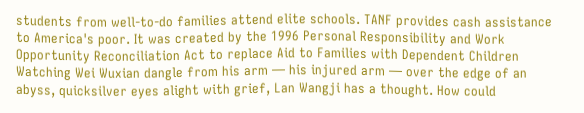students from well-to-do families attend elite schools. TANF provides cash assistance to America's poor. It was created by the 1996 Personal Responsibility and Work Opportunity Reconciliation Act to replace Aid to Families with Dependent Children Watching Wei Wuxian dangle from his arm — his injured arm — over the edge of an abyss, quicksilver eyes alight with grief, Lan Wangji has a thought. How could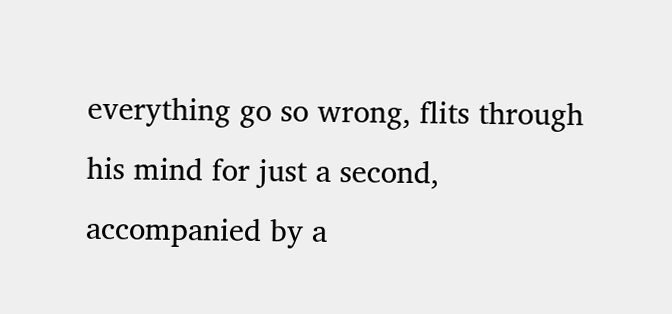everything go so wrong, flits through his mind for just a second, accompanied by a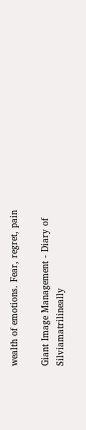wealth of emotions. Fear, regret, pain

Giant Image Management - Diary of Silviamatrilineally